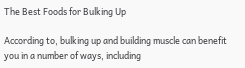The Best Foods for Bulking Up

According to, bulking up and building muscle can benefit you in a number of ways, including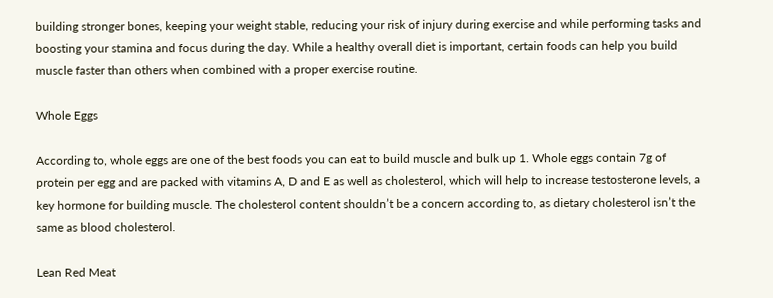building stronger bones, keeping your weight stable, reducing your risk of injury during exercise and while performing tasks and boosting your stamina and focus during the day. While a healthy overall diet is important, certain foods can help you build muscle faster than others when combined with a proper exercise routine.

Whole Eggs

According to, whole eggs are one of the best foods you can eat to build muscle and bulk up 1. Whole eggs contain 7g of protein per egg and are packed with vitamins A, D and E as well as cholesterol, which will help to increase testosterone levels, a key hormone for building muscle. The cholesterol content shouldn’t be a concern according to, as dietary cholesterol isn’t the same as blood cholesterol.

Lean Red Meat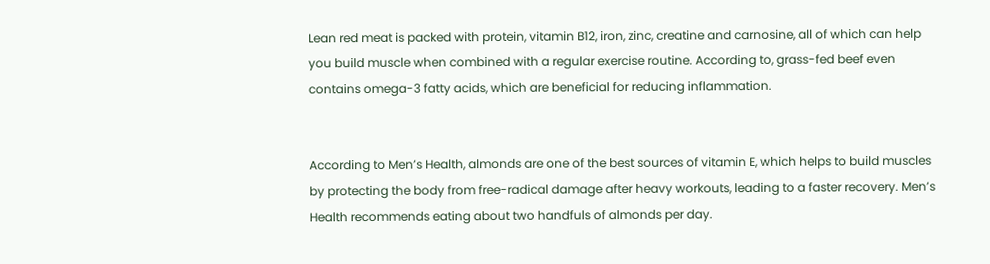Lean red meat is packed with protein, vitamin B12, iron, zinc, creatine and carnosine, all of which can help you build muscle when combined with a regular exercise routine. According to, grass-fed beef even contains omega-3 fatty acids, which are beneficial for reducing inflammation.


According to Men’s Health, almonds are one of the best sources of vitamin E, which helps to build muscles by protecting the body from free-radical damage after heavy workouts, leading to a faster recovery. Men’s Health recommends eating about two handfuls of almonds per day.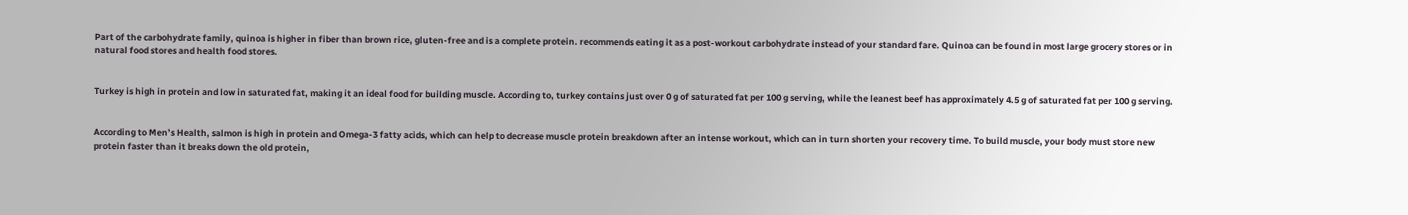Part of the carbohydrate family, quinoa is higher in fiber than brown rice, gluten-free and is a complete protein. recommends eating it as a post-workout carbohydrate instead of your standard fare. Quinoa can be found in most large grocery stores or in natural food stores and health food stores.


Turkey is high in protein and low in saturated fat, making it an ideal food for building muscle. According to, turkey contains just over 0 g of saturated fat per 100 g serving, while the leanest beef has approximately 4.5 g of saturated fat per 100 g serving.


According to Men’s Health, salmon is high in protein and Omega-3 fatty acids, which can help to decrease muscle protein breakdown after an intense workout, which can in turn shorten your recovery time. To build muscle, your body must store new protein faster than it breaks down the old protein,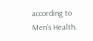according to Men’s Health.